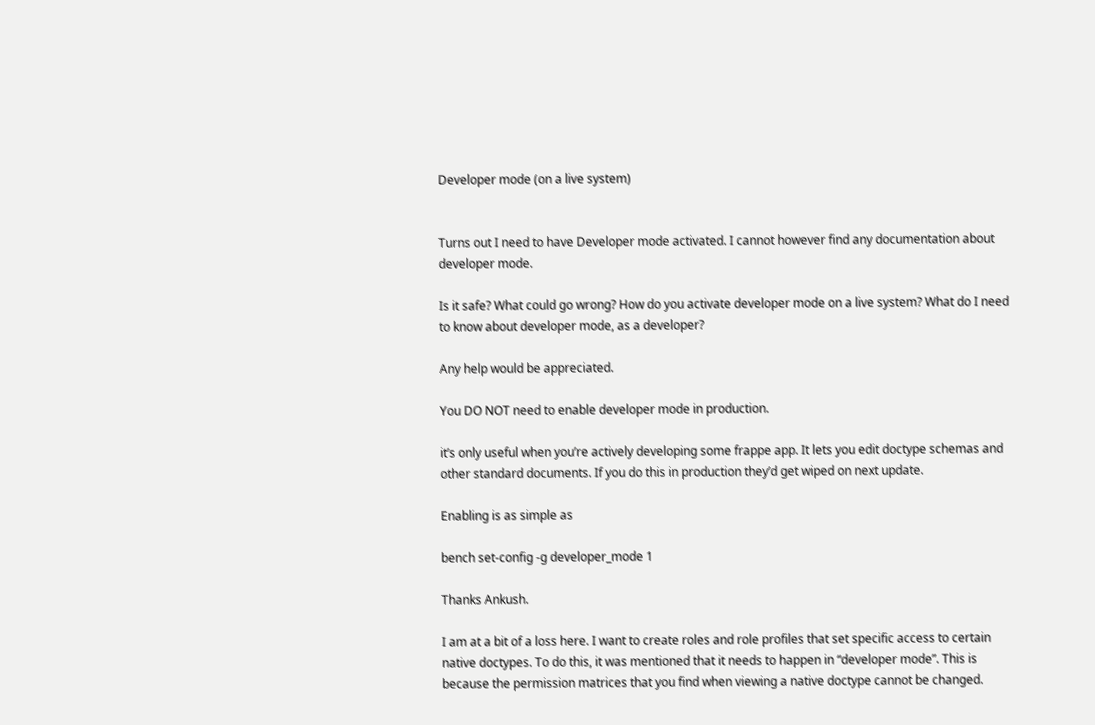Developer mode (on a live system)


Turns out I need to have Developer mode activated. I cannot however find any documentation about developer mode.

Is it safe? What could go wrong? How do you activate developer mode on a live system? What do I need to know about developer mode, as a developer?

Any help would be appreciated.

You DO NOT need to enable developer mode in production.

it’s only useful when you’re actively developing some frappe app. It lets you edit doctype schemas and other standard documents. If you do this in production they’d get wiped on next update.

Enabling is as simple as

bench set-config -g developer_mode 1

Thanks Ankush.

I am at a bit of a loss here. I want to create roles and role profiles that set specific access to certain native doctypes. To do this, it was mentioned that it needs to happen in “developer mode”. This is because the permission matrices that you find when viewing a native doctype cannot be changed.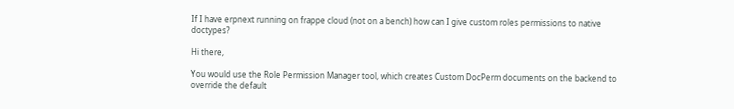If I have erpnext running on frappe cloud (not on a bench) how can I give custom roles permissions to native doctypes?

Hi there,

You would use the Role Permission Manager tool, which creates Custom DocPerm documents on the backend to override the default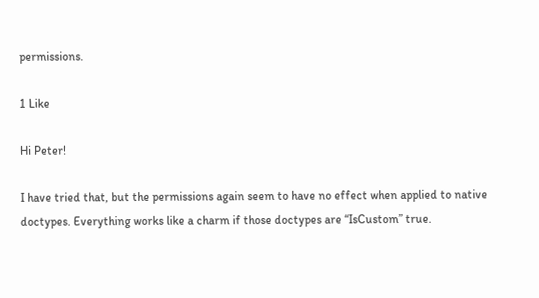permissions.

1 Like

Hi Peter!

I have tried that, but the permissions again seem to have no effect when applied to native doctypes. Everything works like a charm if those doctypes are “IsCustom” true.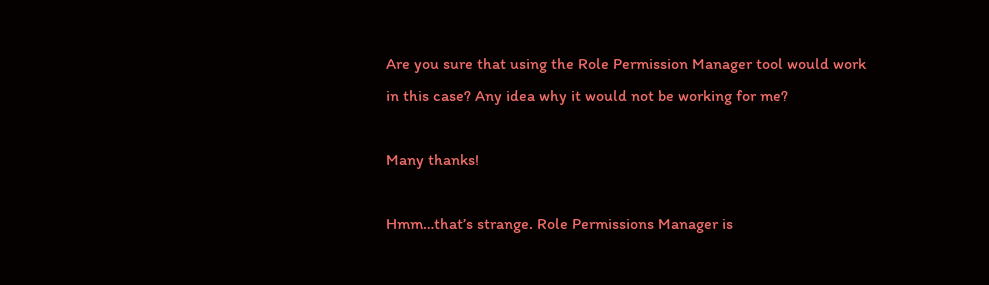Are you sure that using the Role Permission Manager tool would work in this case? Any idea why it would not be working for me?

Many thanks!

Hmm…that’s strange. Role Permissions Manager is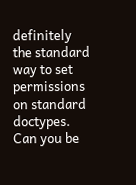definitely the standard way to set permissions on standard doctypes. Can you be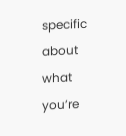specific about what you’re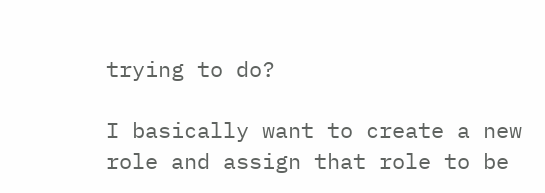trying to do?

I basically want to create a new role and assign that role to be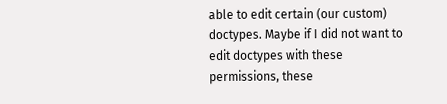able to edit certain (our custom) doctypes. Maybe if I did not want to edit doctypes with these permissions, these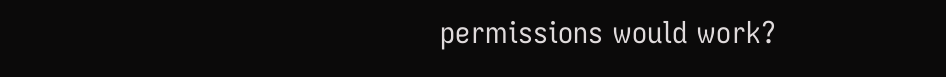permissions would work?